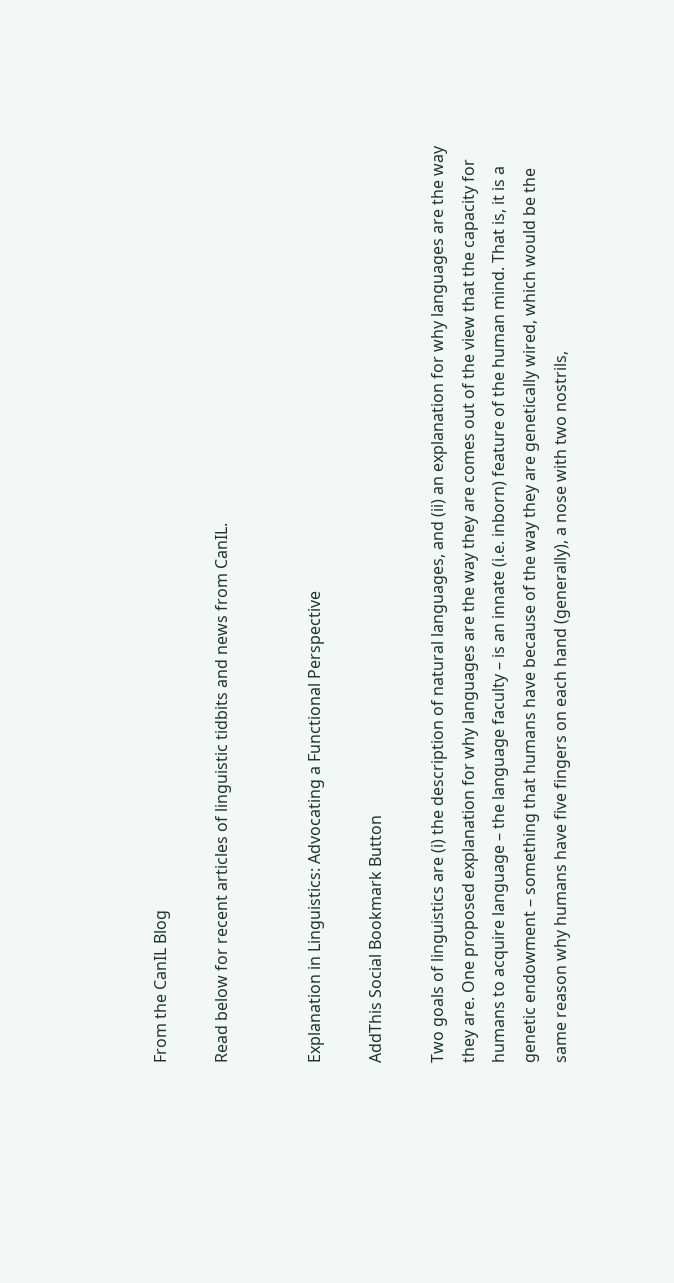From the CanIL Blog

Read below for recent articles of linguistic tidbits and news from CanIL.


Explanation in Linguistics: Advocating a Functional Perspective

AddThis Social Bookmark Button

Two goals of linguistics are (i) the description of natural languages, and (ii) an explanation for why languages are the way they are. One proposed explanation for why languages are the way they are comes out of the view that the capacity for humans to acquire language – the language faculty – is an innate (i.e. inborn) feature of the human mind. That is, it is a genetic endowment – something that humans have because of the way they are genetically wired, which would be the same reason why humans have five fingers on each hand (generally), a nose with two nostrils,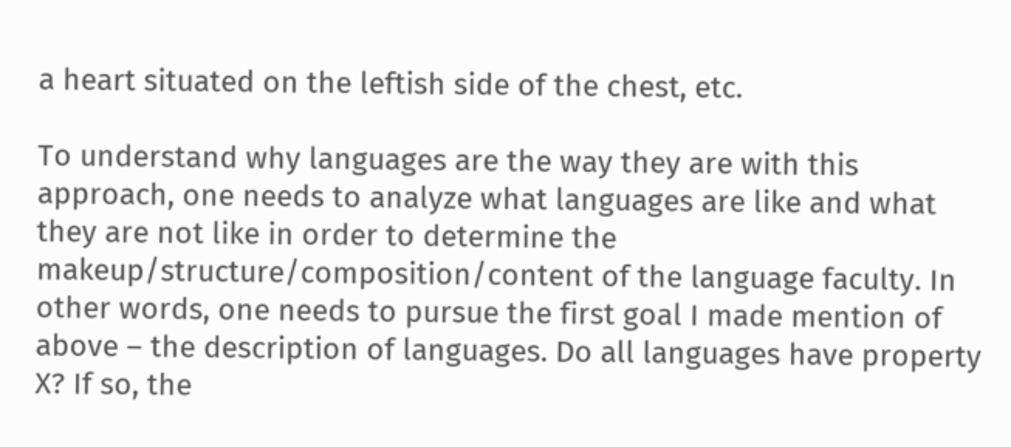a heart situated on the leftish side of the chest, etc.

To understand why languages are the way they are with this approach, one needs to analyze what languages are like and what they are not like in order to determine the makeup/structure/composition/content of the language faculty. In other words, one needs to pursue the first goal I made mention of above – the description of languages. Do all languages have property X? If so, the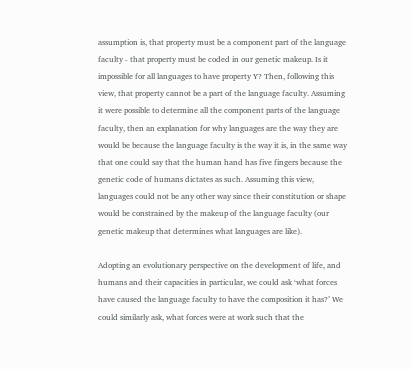assumption is, that property must be a component part of the language faculty - that property must be coded in our genetic makeup. Is it impossible for all languages to have property Y? Then, following this view, that property cannot be a part of the language faculty. Assuming it were possible to determine all the component parts of the language faculty, then an explanation for why languages are the way they are would be because the language faculty is the way it is, in the same way that one could say that the human hand has five fingers because the genetic code of humans dictates as such. Assuming this view, languages could not be any other way since their constitution or shape would be constrained by the makeup of the language faculty (our genetic makeup that determines what languages are like).

Adopting an evolutionary perspective on the development of life, and humans and their capacities in particular, we could ask ‘what forces have caused the language faculty to have the composition it has?’ We could similarly ask, what forces were at work such that the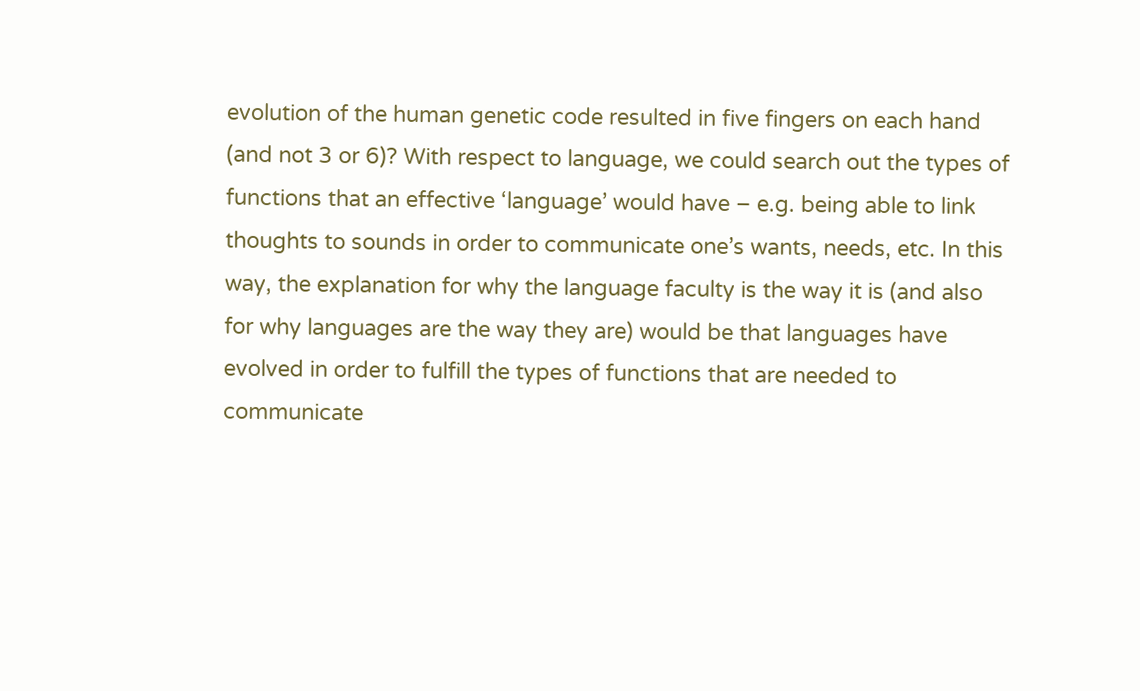evolution of the human genetic code resulted in five fingers on each hand (and not 3 or 6)? With respect to language, we could search out the types of functions that an effective ‘language’ would have – e.g. being able to link thoughts to sounds in order to communicate one’s wants, needs, etc. In this way, the explanation for why the language faculty is the way it is (and also for why languages are the way they are) would be that languages have evolved in order to fulfill the types of functions that are needed to communicate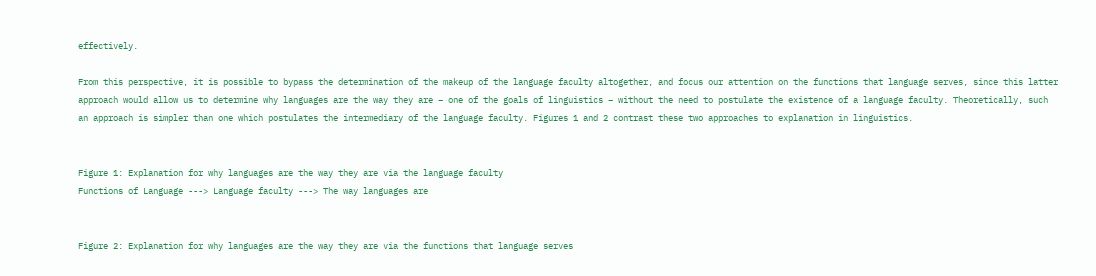effectively.

From this perspective, it is possible to bypass the determination of the makeup of the language faculty altogether, and focus our attention on the functions that language serves, since this latter approach would allow us to determine why languages are the way they are – one of the goals of linguistics – without the need to postulate the existence of a language faculty. Theoretically, such an approach is simpler than one which postulates the intermediary of the language faculty. Figures 1 and 2 contrast these two approaches to explanation in linguistics.


Figure 1: Explanation for why languages are the way they are via the language faculty
Functions of Language ---> Language faculty ---> The way languages are


Figure 2: Explanation for why languages are the way they are via the functions that language serves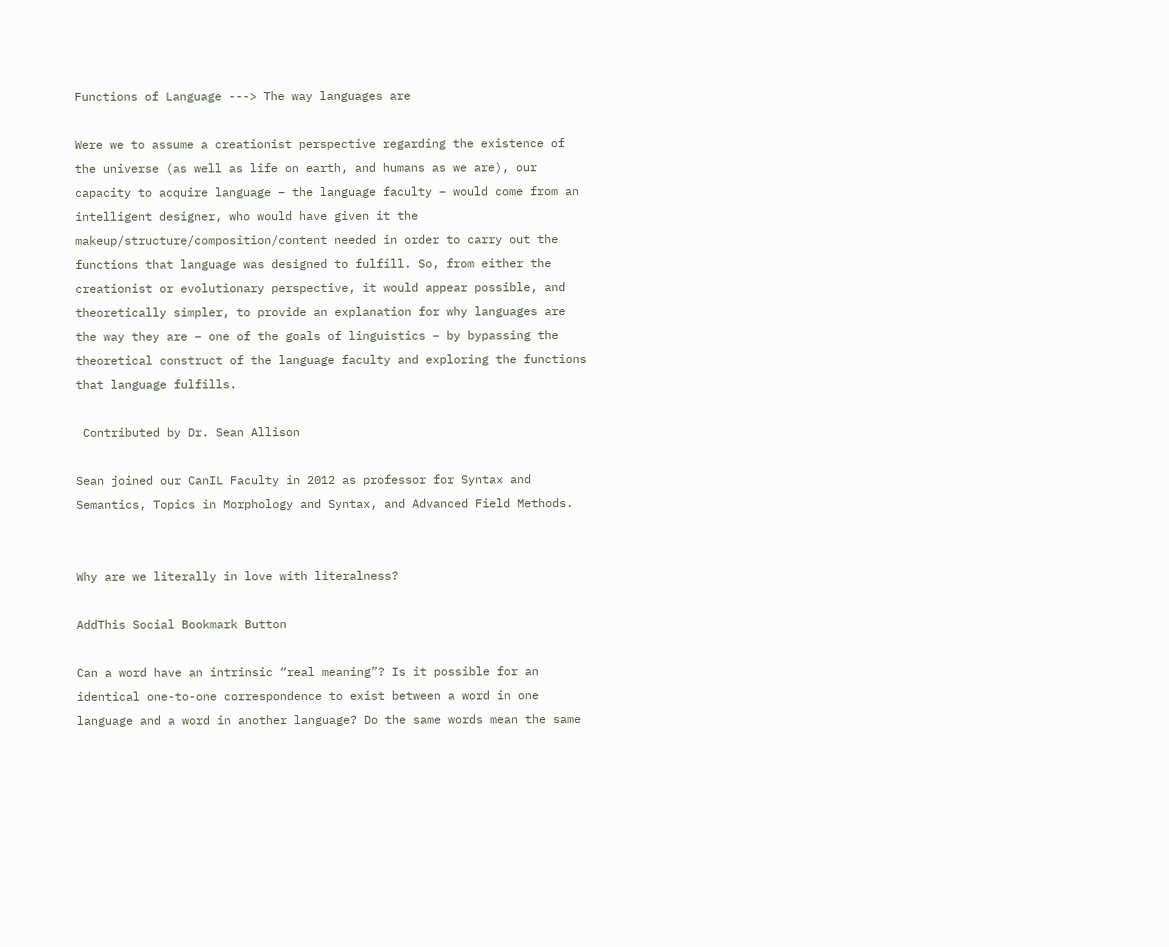Functions of Language ---> The way languages are

Were we to assume a creationist perspective regarding the existence of the universe (as well as life on earth, and humans as we are), our capacity to acquire language – the language faculty – would come from an intelligent designer, who would have given it the makeup/structure/composition/content needed in order to carry out the functions that language was designed to fulfill. So, from either the creationist or evolutionary perspective, it would appear possible, and theoretically simpler, to provide an explanation for why languages are the way they are – one of the goals of linguistics – by bypassing the theoretical construct of the language faculty and exploring the functions that language fulfills.

 Contributed by Dr. Sean Allison

Sean joined our CanIL Faculty in 2012 as professor for Syntax and Semantics, Topics in Morphology and Syntax, and Advanced Field Methods.


Why are we literally in love with literalness?

AddThis Social Bookmark Button

Can a word have an intrinsic “real meaning”? Is it possible for an identical one-to-one correspondence to exist between a word in one language and a word in another language? Do the same words mean the same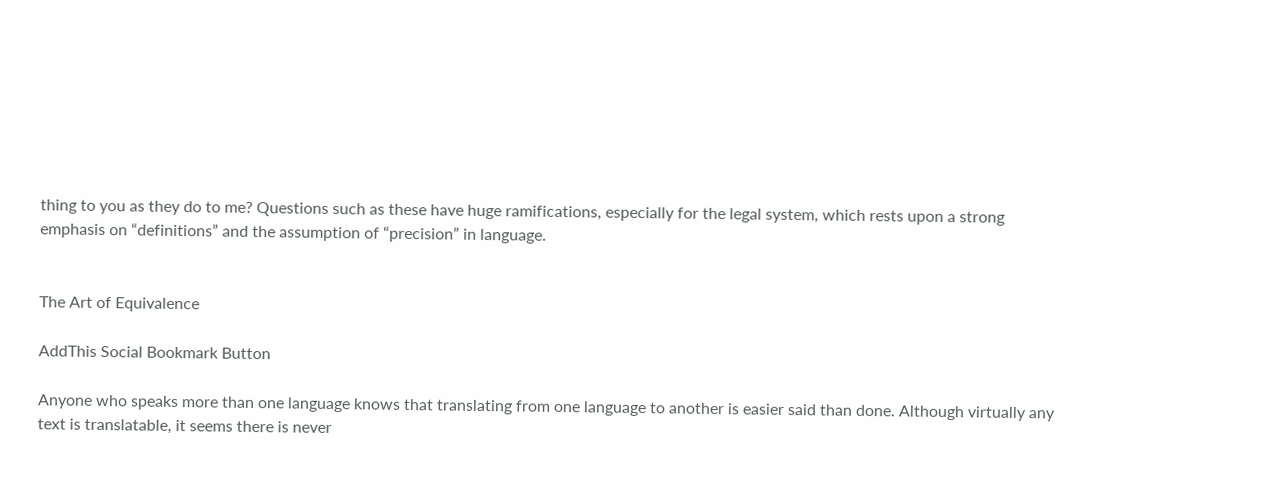thing to you as they do to me? Questions such as these have huge ramifications, especially for the legal system, which rests upon a strong emphasis on “definitions” and the assumption of “precision” in language.


The Art of Equivalence

AddThis Social Bookmark Button

Anyone who speaks more than one language knows that translating from one language to another is easier said than done. Although virtually any text is translatable, it seems there is never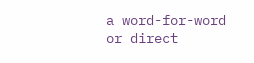a word-for-word or direct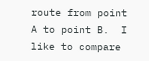route from point A to point B.  I like to compare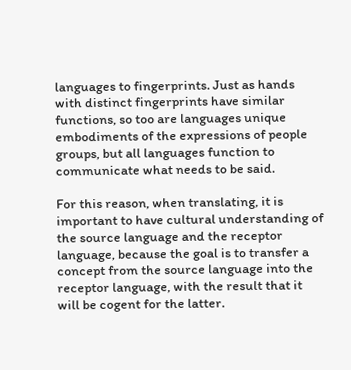languages to fingerprints. Just as hands with distinct fingerprints have similar functions, so too are languages unique embodiments of the expressions of people groups, but all languages function to communicate what needs to be said.

For this reason, when translating, it is important to have cultural understanding of the source language and the receptor language, because the goal is to transfer a concept from the source language into the receptor language, with the result that it will be cogent for the latter.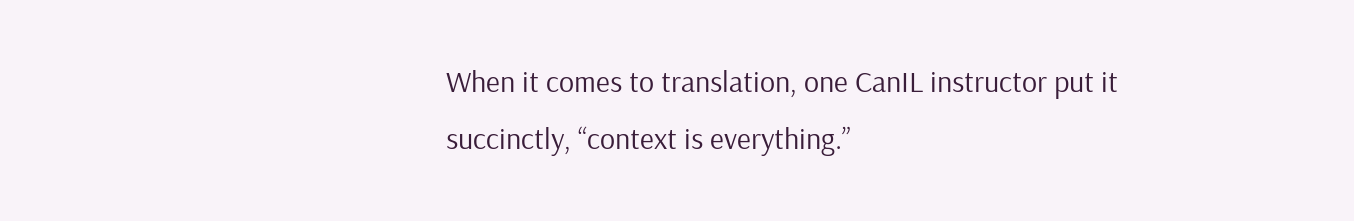When it comes to translation, one CanIL instructor put it succinctly, “context is everything.”